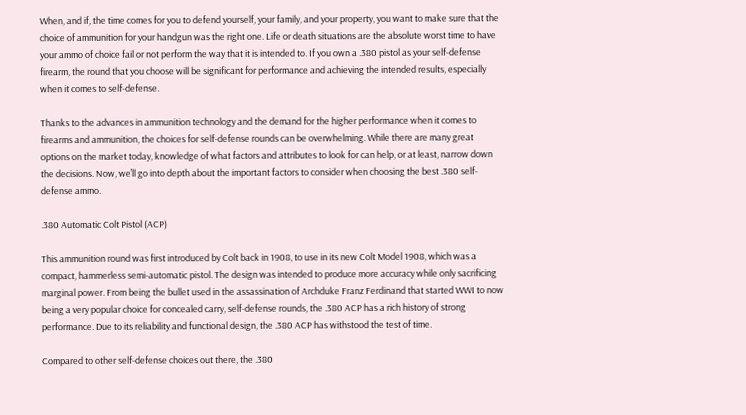When, and if, the time comes for you to defend yourself, your family, and your property, you want to make sure that the choice of ammunition for your handgun was the right one. Life or death situations are the absolute worst time to have your ammo of choice fail or not perform the way that it is intended to. If you own a .380 pistol as your self-defense firearm, the round that you choose will be significant for performance and achieving the intended results, especially when it comes to self-defense.

Thanks to the advances in ammunition technology and the demand for the higher performance when it comes to firearms and ammunition, the choices for self-defense rounds can be overwhelming. While there are many great options on the market today, knowledge of what factors and attributes to look for can help, or at least, narrow down the decisions. Now, we’ll go into depth about the important factors to consider when choosing the best .380 self-defense ammo.

.380 Automatic Colt Pistol (ACP)

This ammunition round was first introduced by Colt back in 1908, to use in its new Colt Model 1908, which was a compact, hammerless semi-automatic pistol. The design was intended to produce more accuracy while only sacrificing marginal power. From being the bullet used in the assassination of Archduke Franz Ferdinand that started WWI to now being a very popular choice for concealed carry, self-defense rounds, the .380 ACP has a rich history of strong performance. Due to its reliability and functional design, the .380 ACP has withstood the test of time.

Compared to other self-defense choices out there, the .380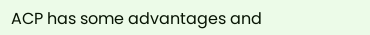ACP has some advantages and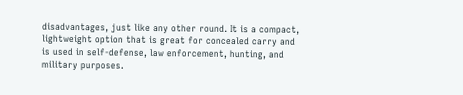disadvantages, just like any other round. It is a compact, lightweight option that is great for concealed carry and is used in self-defense, law enforcement, hunting, and military purposes.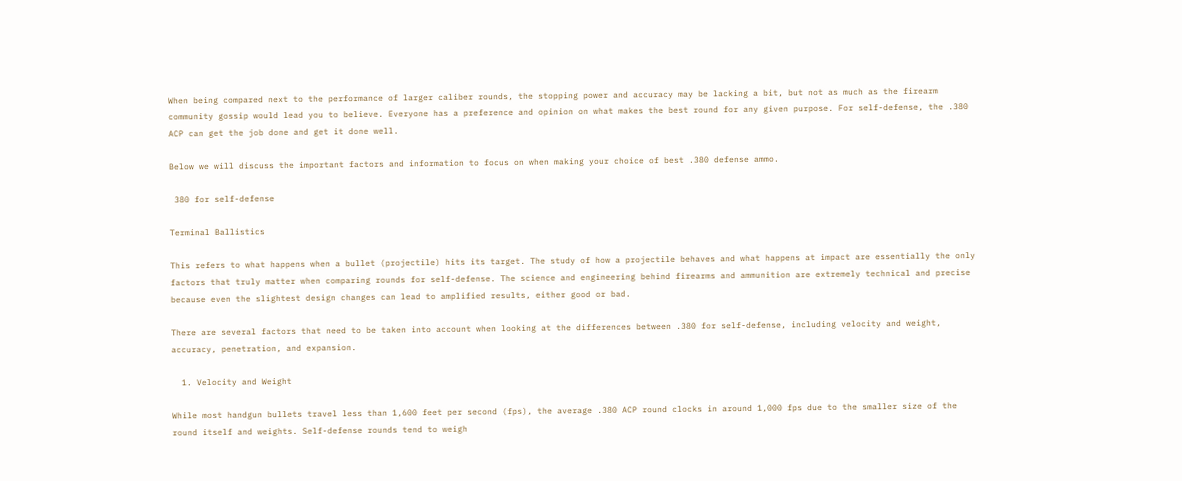When being compared next to the performance of larger caliber rounds, the stopping power and accuracy may be lacking a bit, but not as much as the firearm community gossip would lead you to believe. Everyone has a preference and opinion on what makes the best round for any given purpose. For self-defense, the .380 ACP can get the job done and get it done well.

Below we will discuss the important factors and information to focus on when making your choice of best .380 defense ammo.

 380 for self-defense

Terminal Ballistics

This refers to what happens when a bullet (projectile) hits its target. The study of how a projectile behaves and what happens at impact are essentially the only factors that truly matter when comparing rounds for self-defense. The science and engineering behind firearms and ammunition are extremely technical and precise because even the slightest design changes can lead to amplified results, either good or bad.

There are several factors that need to be taken into account when looking at the differences between .380 for self-defense, including velocity and weight, accuracy, penetration, and expansion.

  1. Velocity and Weight

While most handgun bullets travel less than 1,600 feet per second (fps), the average .380 ACP round clocks in around 1,000 fps due to the smaller size of the round itself and weights. Self-defense rounds tend to weigh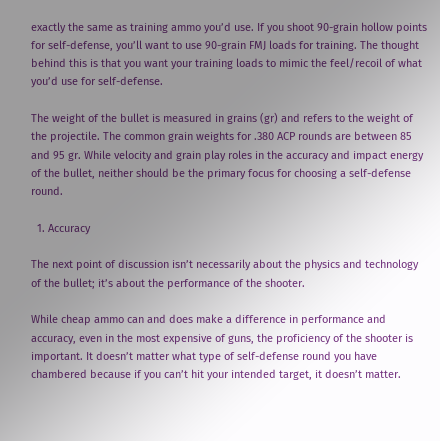exactly the same as training ammo you’d use. If you shoot 90-grain hollow points for self-defense, you’ll want to use 90-grain FMJ loads for training. The thought behind this is that you want your training loads to mimic the feel/recoil of what you’d use for self-defense.

The weight of the bullet is measured in grains (gr) and refers to the weight of the projectile. The common grain weights for .380 ACP rounds are between 85 and 95 gr. While velocity and grain play roles in the accuracy and impact energy of the bullet, neither should be the primary focus for choosing a self-defense round.

  1. Accuracy

The next point of discussion isn’t necessarily about the physics and technology of the bullet; it’s about the performance of the shooter.

While cheap ammo can and does make a difference in performance and accuracy, even in the most expensive of guns, the proficiency of the shooter is important. It doesn’t matter what type of self-defense round you have chambered because if you can’t hit your intended target, it doesn’t matter.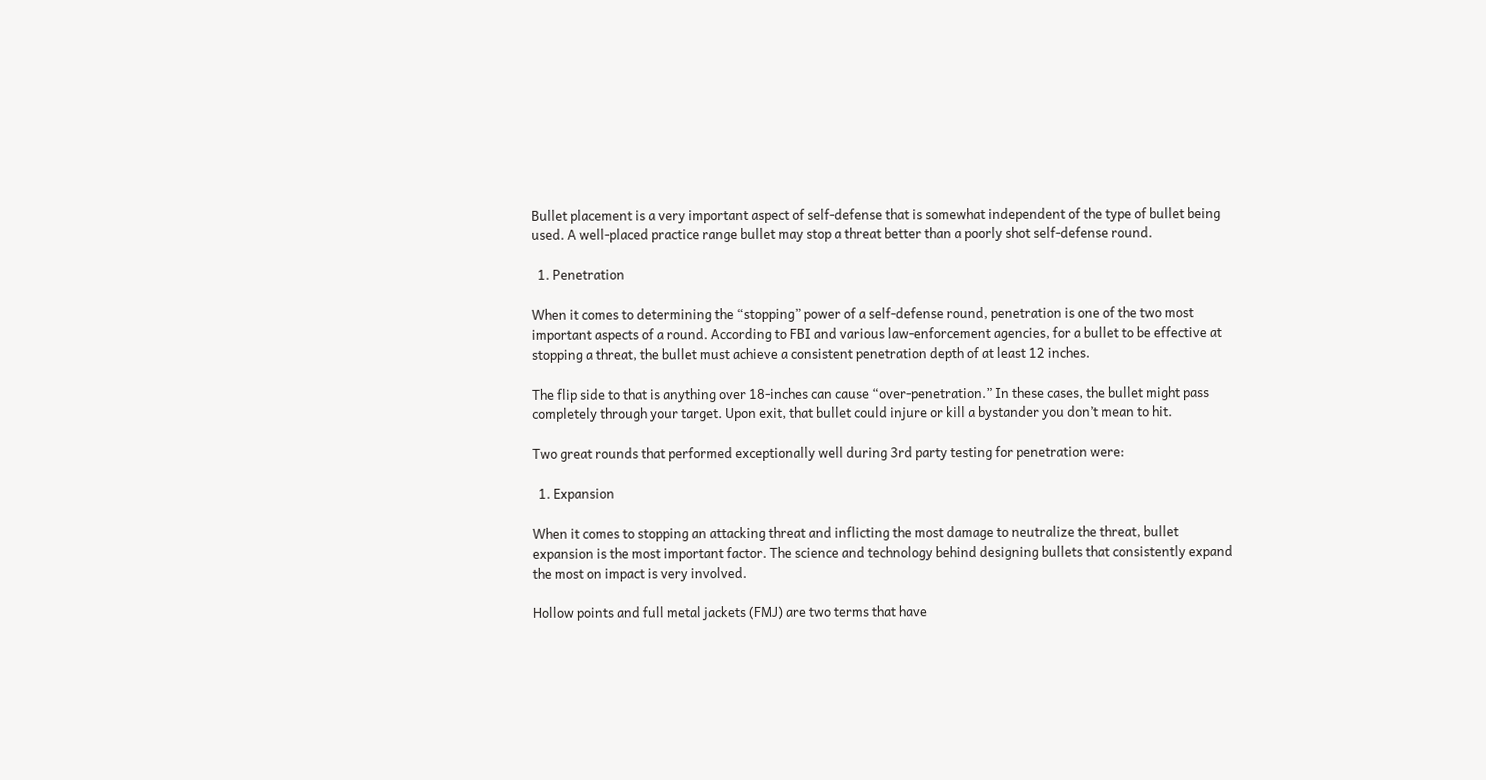Bullet placement is a very important aspect of self-defense that is somewhat independent of the type of bullet being used. A well-placed practice range bullet may stop a threat better than a poorly shot self-defense round.

  1. Penetration

When it comes to determining the “stopping” power of a self-defense round, penetration is one of the two most important aspects of a round. According to FBI and various law-enforcement agencies, for a bullet to be effective at stopping a threat, the bullet must achieve a consistent penetration depth of at least 12 inches.

The flip side to that is anything over 18-inches can cause “over-penetration.” In these cases, the bullet might pass completely through your target. Upon exit, that bullet could injure or kill a bystander you don’t mean to hit.

Two great rounds that performed exceptionally well during 3rd party testing for penetration were:

  1. Expansion

When it comes to stopping an attacking threat and inflicting the most damage to neutralize the threat, bullet expansion is the most important factor. The science and technology behind designing bullets that consistently expand the most on impact is very involved.

Hollow points and full metal jackets (FMJ) are two terms that have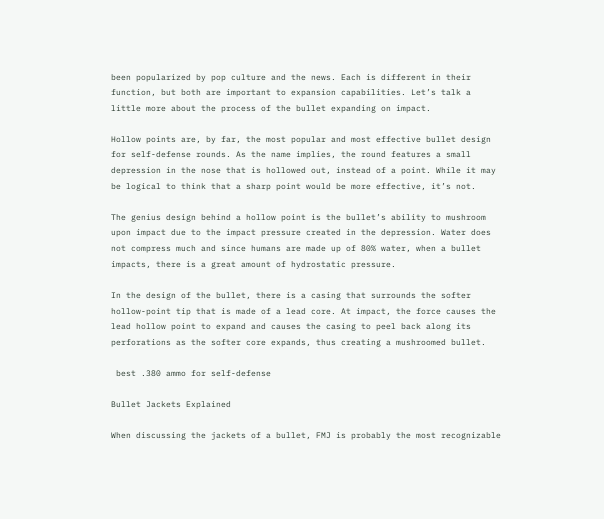been popularized by pop culture and the news. Each is different in their function, but both are important to expansion capabilities. Let’s talk a little more about the process of the bullet expanding on impact.

Hollow points are, by far, the most popular and most effective bullet design for self-defense rounds. As the name implies, the round features a small depression in the nose that is hollowed out, instead of a point. While it may be logical to think that a sharp point would be more effective, it’s not.

The genius design behind a hollow point is the bullet’s ability to mushroom upon impact due to the impact pressure created in the depression. Water does not compress much and since humans are made up of 80% water, when a bullet impacts, there is a great amount of hydrostatic pressure.

In the design of the bullet, there is a casing that surrounds the softer hollow-point tip that is made of a lead core. At impact, the force causes the lead hollow point to expand and causes the casing to peel back along its perforations as the softer core expands, thus creating a mushroomed bullet.

 best .380 ammo for self-defense

Bullet Jackets Explained

When discussing the jackets of a bullet, FMJ is probably the most recognizable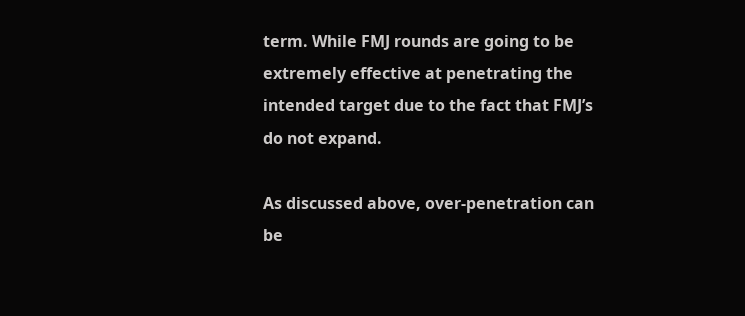term. While FMJ rounds are going to be extremely effective at penetrating the intended target due to the fact that FMJ’s do not expand.

As discussed above, over-penetration can be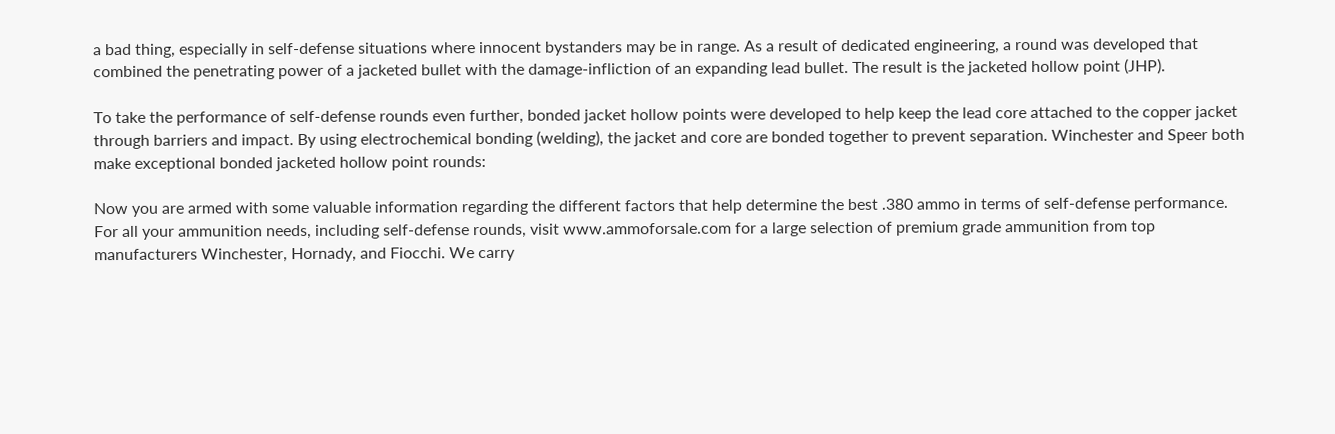a bad thing, especially in self-defense situations where innocent bystanders may be in range. As a result of dedicated engineering, a round was developed that combined the penetrating power of a jacketed bullet with the damage-infliction of an expanding lead bullet. The result is the jacketed hollow point (JHP).

To take the performance of self-defense rounds even further, bonded jacket hollow points were developed to help keep the lead core attached to the copper jacket through barriers and impact. By using electrochemical bonding (welding), the jacket and core are bonded together to prevent separation. Winchester and Speer both make exceptional bonded jacketed hollow point rounds:

Now you are armed with some valuable information regarding the different factors that help determine the best .380 ammo in terms of self-defense performance. For all your ammunition needs, including self-defense rounds, visit www.ammoforsale.com for a large selection of premium grade ammunition from top manufacturers Winchester, Hornady, and Fiocchi. We carry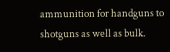ammunition for handguns to shotguns as well as bulk.